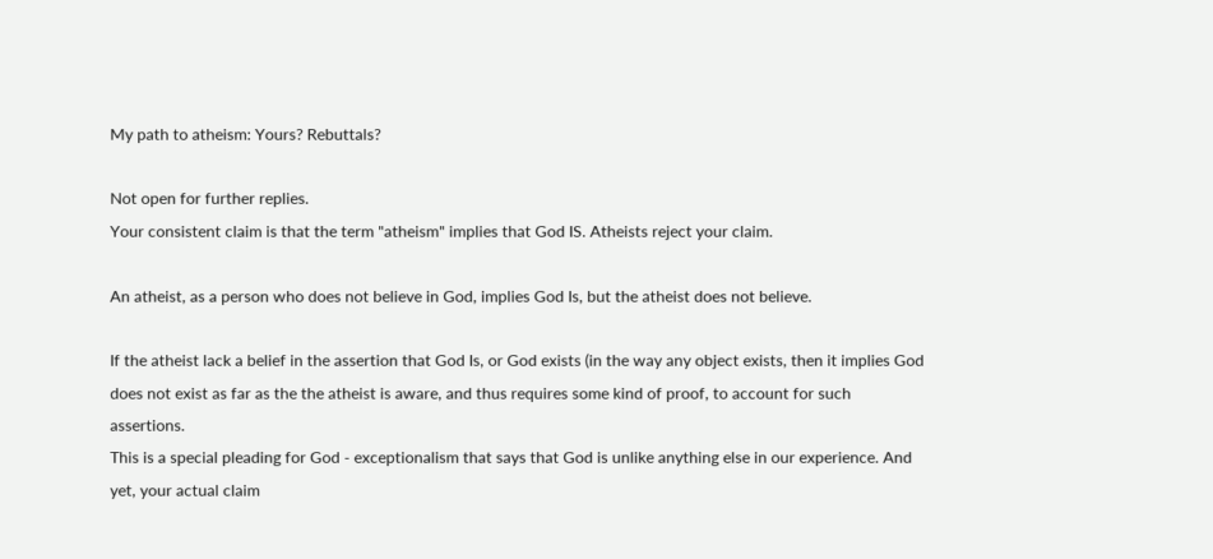My path to atheism: Yours? Rebuttals?

Not open for further replies.
Your consistent claim is that the term "atheism" implies that God IS. Atheists reject your claim.

An atheist, as a person who does not believe in God, implies God Is, but the atheist does not believe.

If the atheist lack a belief in the assertion that God Is, or God exists (in the way any object exists, then it implies God does not exist as far as the the atheist is aware, and thus requires some kind of proof, to account for such assertions.
This is a special pleading for God - exceptionalism that says that God is unlike anything else in our experience. And yet, your actual claim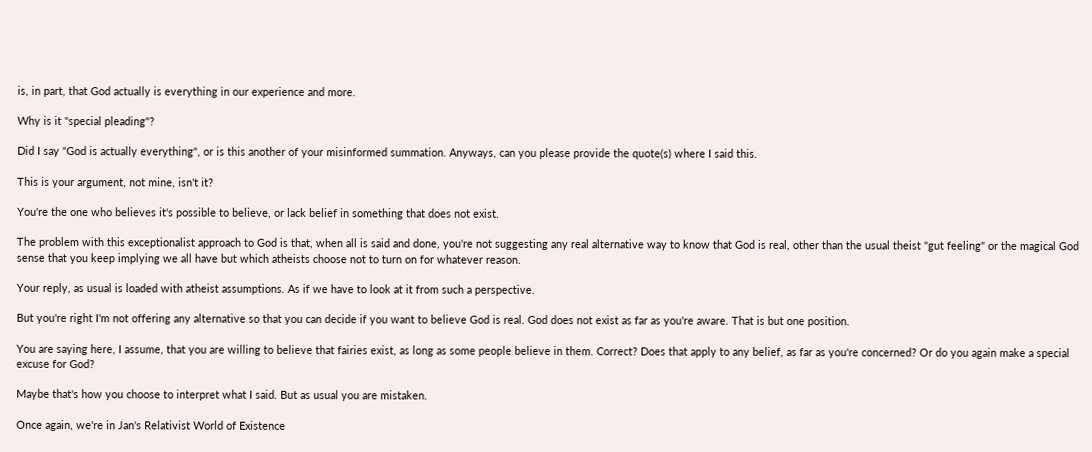is, in part, that God actually is everything in our experience and more.

Why is it "special pleading"?

Did I say "God is actually everything", or is this another of your misinformed summation. Anyways, can you please provide the quote(s) where I said this.

This is your argument, not mine, isn't it?

You're the one who believes it's possible to believe, or lack belief in something that does not exist.

The problem with this exceptionalist approach to God is that, when all is said and done, you're not suggesting any real alternative way to know that God is real, other than the usual theist "gut feeling" or the magical God sense that you keep implying we all have but which atheists choose not to turn on for whatever reason.

Your reply, as usual is loaded with atheist assumptions. As if we have to look at it from such a perspective.

But you're right I'm not offering any alternative so that you can decide if you want to believe God is real. God does not exist as far as you're aware. That is but one position.

You are saying here, I assume, that you are willing to believe that fairies exist, as long as some people believe in them. Correct? Does that apply to any belief, as far as you're concerned? Or do you again make a special excuse for God?

Maybe that's how you choose to interpret what I said. But as usual you are mistaken.

Once again, we're in Jan's Relativist World of Existence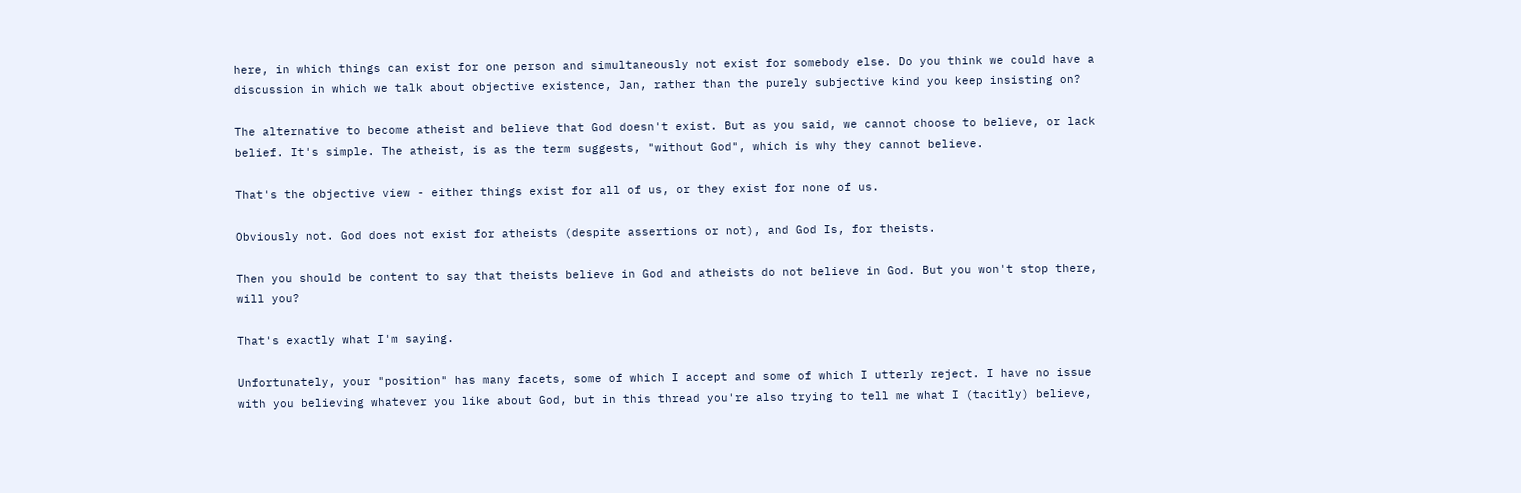here, in which things can exist for one person and simultaneously not exist for somebody else. Do you think we could have a discussion in which we talk about objective existence, Jan, rather than the purely subjective kind you keep insisting on?

The alternative to become atheist and believe that God doesn't exist. But as you said, we cannot choose to believe, or lack belief. It's simple. The atheist, is as the term suggests, "without God", which is why they cannot believe.

That's the objective view - either things exist for all of us, or they exist for none of us.

Obviously not. God does not exist for atheists (despite assertions or not), and God Is, for theists.

Then you should be content to say that theists believe in God and atheists do not believe in God. But you won't stop there, will you?

That's exactly what I'm saying.

Unfortunately, your "position" has many facets, some of which I accept and some of which I utterly reject. I have no issue with you believing whatever you like about God, but in this thread you're also trying to tell me what I (tacitly) believe,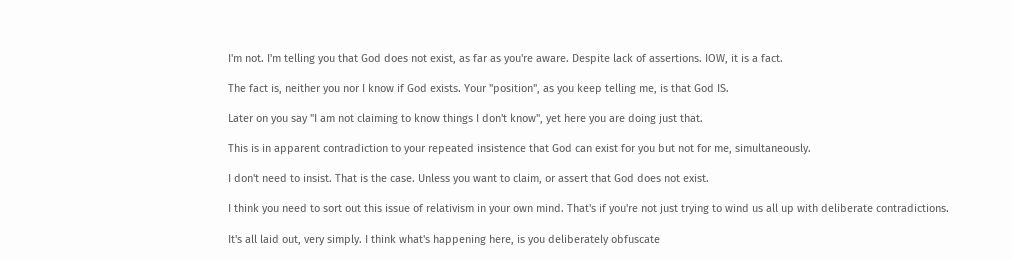I'm not. I'm telling you that God does not exist, as far as you're aware. Despite lack of assertions. IOW, it is a fact.

The fact is, neither you nor I know if God exists. Your "position", as you keep telling me, is that God IS.

Later on you say "I am not claiming to know things I don't know", yet here you are doing just that.

This is in apparent contradiction to your repeated insistence that God can exist for you but not for me, simultaneously.

I don't need to insist. That is the case. Unless you want to claim, or assert that God does not exist.

I think you need to sort out this issue of relativism in your own mind. That's if you're not just trying to wind us all up with deliberate contradictions.

It's all laid out, very simply. I think what's happening here, is you deliberately obfuscate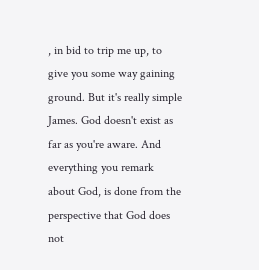, in bid to trip me up, to give you some way gaining ground. But it's really simple James. God doesn't exist as far as you're aware. And everything you remark about God, is done from the perspective that God does not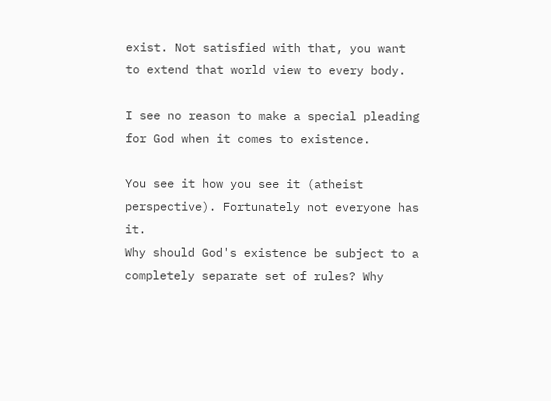exist. Not satisfied with that, you want to extend that world view to every body.

I see no reason to make a special pleading for God when it comes to existence.

You see it how you see it (atheist perspective). Fortunately not everyone has it.
Why should God's existence be subject to a completely separate set of rules? Why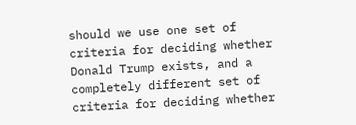should we use one set of criteria for deciding whether Donald Trump exists, and a completely different set of criteria for deciding whether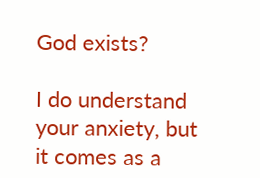God exists?

I do understand your anxiety, but it comes as a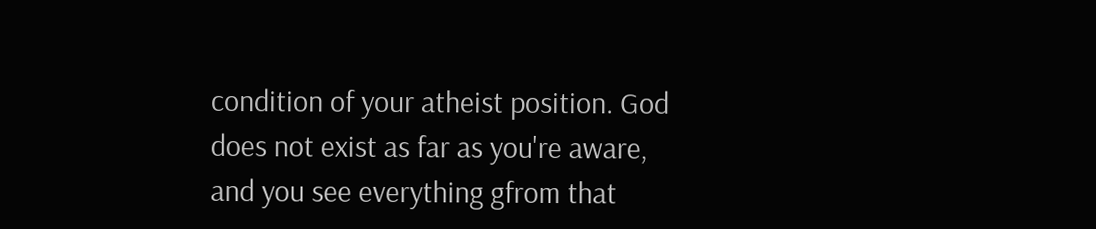condition of your atheist position. God does not exist as far as you're aware, and you see everything gfrom that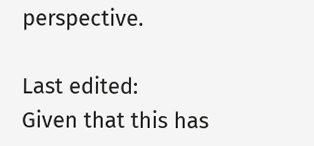perspective.

Last edited:
Given that this has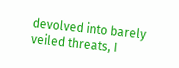devolved into barely veiled threats, I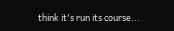think it's run its course...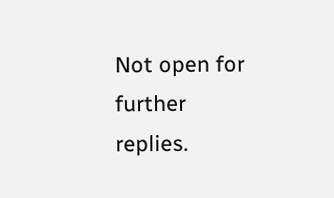Not open for further replies.